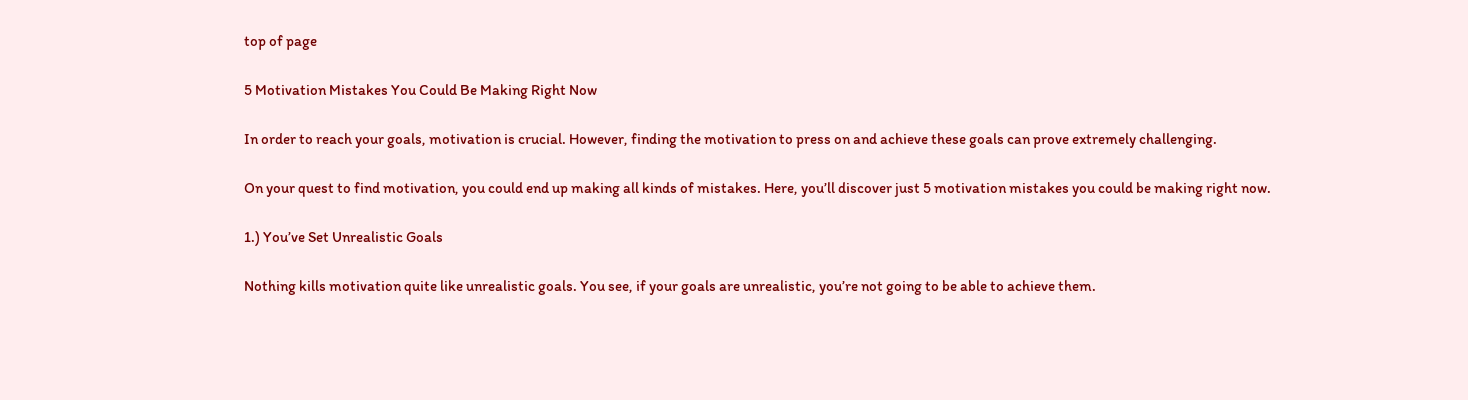top of page

5 Motivation Mistakes You Could Be Making Right Now

In order to reach your goals, motivation is crucial. However, finding the motivation to press on and achieve these goals can prove extremely challenging.

On your quest to find motivation, you could end up making all kinds of mistakes. Here, you’ll discover just 5 motivation mistakes you could be making right now.

1.) You’ve Set Unrealistic Goals

Nothing kills motivation quite like unrealistic goals. You see, if your goals are unrealistic, you’re not going to be able to achieve them.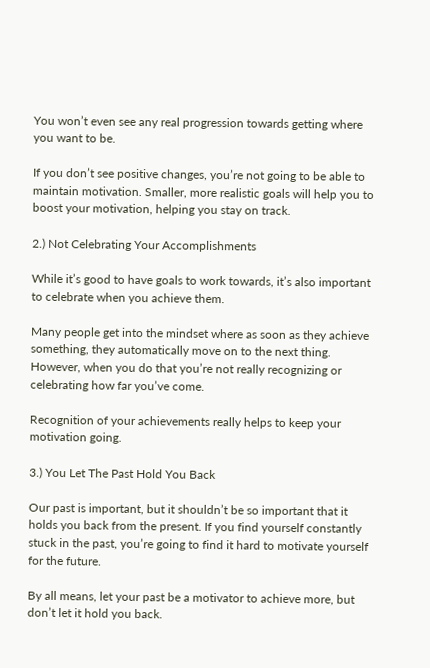You won’t even see any real progression towards getting where you want to be.

If you don’t see positive changes, you’re not going to be able to maintain motivation. Smaller, more realistic goals will help you to boost your motivation, helping you stay on track.

2.) Not Celebrating Your Accomplishments

While it’s good to have goals to work towards, it’s also important to celebrate when you achieve them.

Many people get into the mindset where as soon as they achieve something, they automatically move on to the next thing. However, when you do that you’re not really recognizing or celebrating how far you’ve come.

Recognition of your achievements really helps to keep your motivation going.

3.) You Let The Past Hold You Back

Our past is important, but it shouldn’t be so important that it holds you back from the present. If you find yourself constantly stuck in the past, you’re going to find it hard to motivate yourself for the future.

By all means, let your past be a motivator to achieve more, but don’t let it hold you back.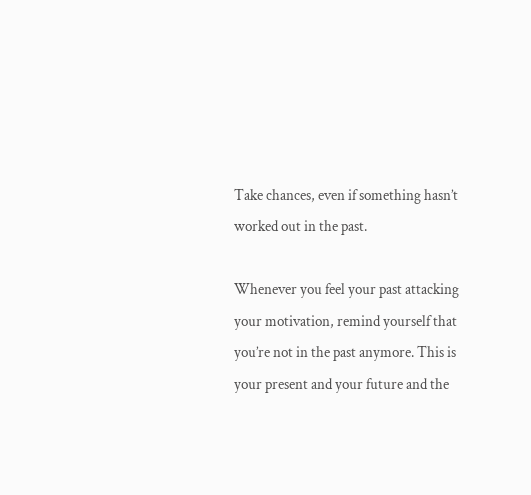Take chances, even if something hasn’t worked out in the past.

Whenever you feel your past attacking your motivation, remind yourself that you’re not in the past anymore. This is your present and your future and the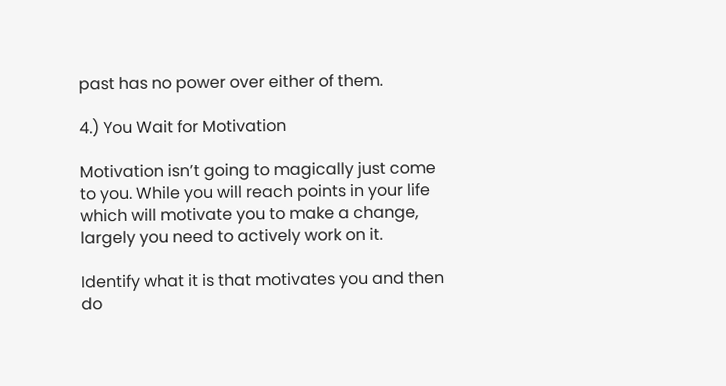past has no power over either of them.

4.) You Wait for Motivation

Motivation isn’t going to magically just come to you. While you will reach points in your life which will motivate you to make a change, largely you need to actively work on it.

Identify what it is that motivates you and then do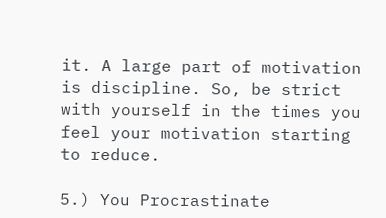it. A large part of motivation is discipline. So, be strict with yourself in the times you feel your motivation starting to reduce.

5.) You Procrastinate